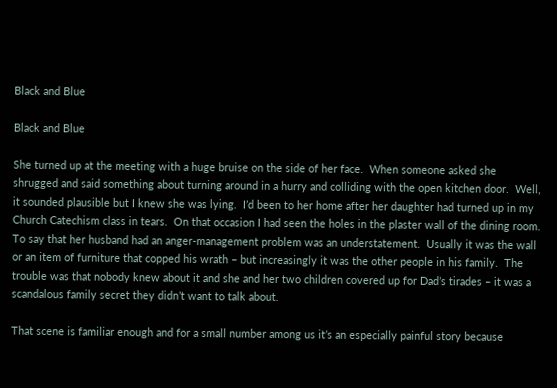Black and Blue

Black and Blue

She turned up at the meeting with a huge bruise on the side of her face.  When someone asked she shrugged and said something about turning around in a hurry and colliding with the open kitchen door.  Well, it sounded plausible but I knew she was lying.  I’d been to her home after her daughter had turned up in my Church Catechism class in tears.  On that occasion I had seen the holes in the plaster wall of the dining room.  To say that her husband had an anger-management problem was an understatement.  Usually it was the wall or an item of furniture that copped his wrath – but increasingly it was the other people in his family.  The trouble was that nobody knew about it and she and her two children covered up for Dad’s tirades – it was a scandalous family secret they didn’t want to talk about.

That scene is familiar enough and for a small number among us it’s an especially painful story because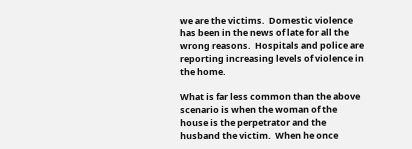we are the victims.  Domestic violence has been in the news of late for all the wrong reasons.  Hospitals and police are reporting increasing levels of violence in the home.

What is far less common than the above scenario is when the woman of the house is the perpetrator and the husband the victim.  When he once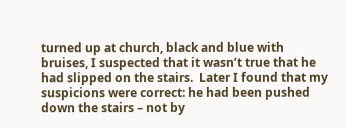turned up at church, black and blue with bruises, I suspected that it wasn’t true that he had slipped on the stairs.  Later I found that my suspicions were correct: he had been pushed down the stairs – not by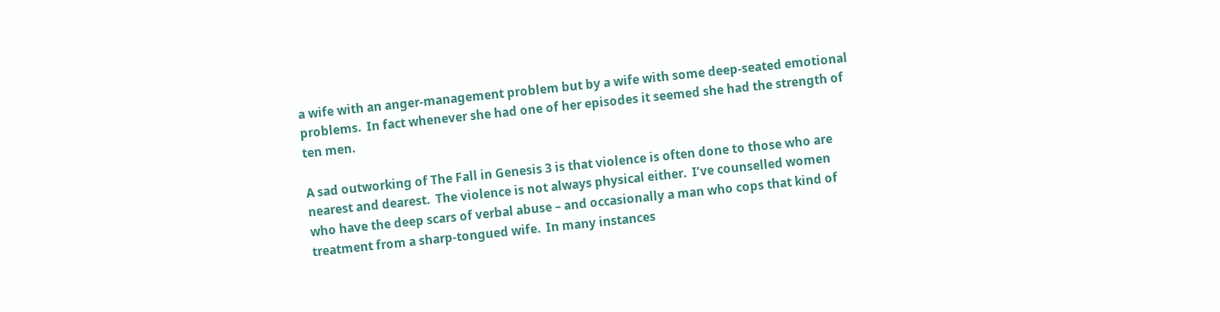a wife with an anger-management problem but by a wife with some deep-seated emotional problems.  In fact whenever she had one of her episodes it seemed she had the strength of ten men.

A sad outworking of The Fall in Genesis 3 is that violence is often done to those who are nearest and dearest.  The violence is not always physical either.  I’ve counselled women who have the deep scars of verbal abuse – and occasionally a man who cops that kind of treatment from a sharp-tongued wife.  In many instances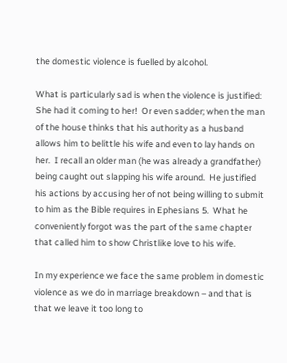the domestic violence is fuelled by alcohol.

What is particularly sad is when the violence is justified: She had it coming to her!  Or even sadder; when the man of the house thinks that his authority as a husband allows him to belittle his wife and even to lay hands on her.  I recall an older man (he was already a grandfather) being caught out slapping his wife around.  He justified his actions by accusing her of not being willing to submit to him as the Bible requires in Ephesians 5.  What he conveniently forgot was the part of the same chapter that called him to show Christlike love to his wife.

In my experience we face the same problem in domestic violence as we do in marriage breakdown – and that is that we leave it too long to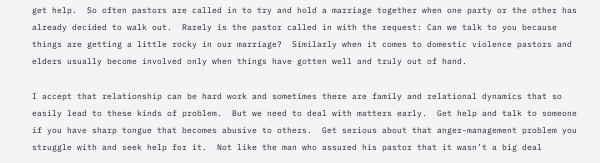get help.  So often pastors are called in to try and hold a marriage together when one party or the other has already decided to walk out.  Rarely is the pastor called in with the request: Can we talk to you because things are getting a little rocky in our marriage?  Similarly when it comes to domestic violence pastors and elders usually become involved only when things have gotten well and truly out of hand.

I accept that relationship can be hard work and sometimes there are family and relational dynamics that so easily lead to these kinds of problem.  But we need to deal with matters early.  Get help and talk to someone if you have sharp tongue that becomes abusive to others.  Get serious about that anger-management problem you struggle with and seek help for it.  Not like the man who assured his pastor that it wasn’t a big deal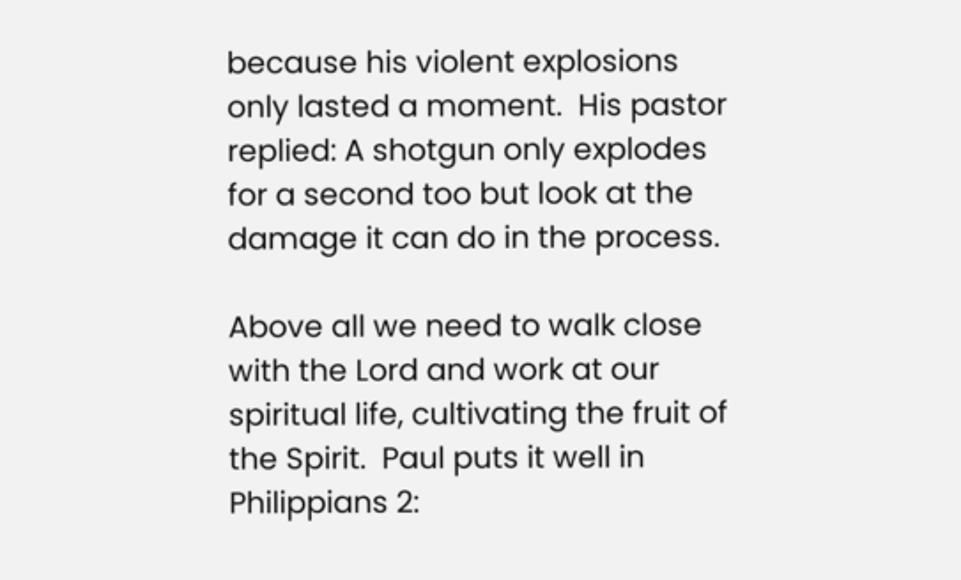because his violent explosions only lasted a moment.  His pastor replied: A shotgun only explodes for a second too but look at the damage it can do in the process.

Above all we need to walk close with the Lord and work at our spiritual life, cultivating the fruit of the Spirit.  Paul puts it well in Philippians 2: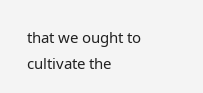that we ought to cultivate the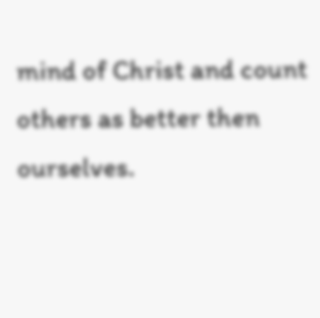mind of Christ and count others as better then ourselves.